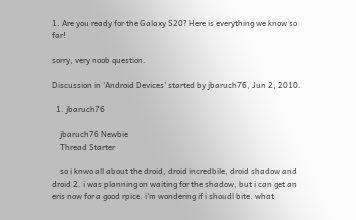1. Are you ready for the Galaxy S20? Here is everything we know so far!

sorry, very noob question.

Discussion in 'Android Devices' started by jbaruch76, Jun 2, 2010.

  1. jbaruch76

    jbaruch76 Newbie
    Thread Starter

    so i knwo all about the droid, droid incredbile, droid shadow and droid 2. i was planning on waiting for the shadow, but i can get an eris now for a good rpice. i'm wondering if i shoudl bite. what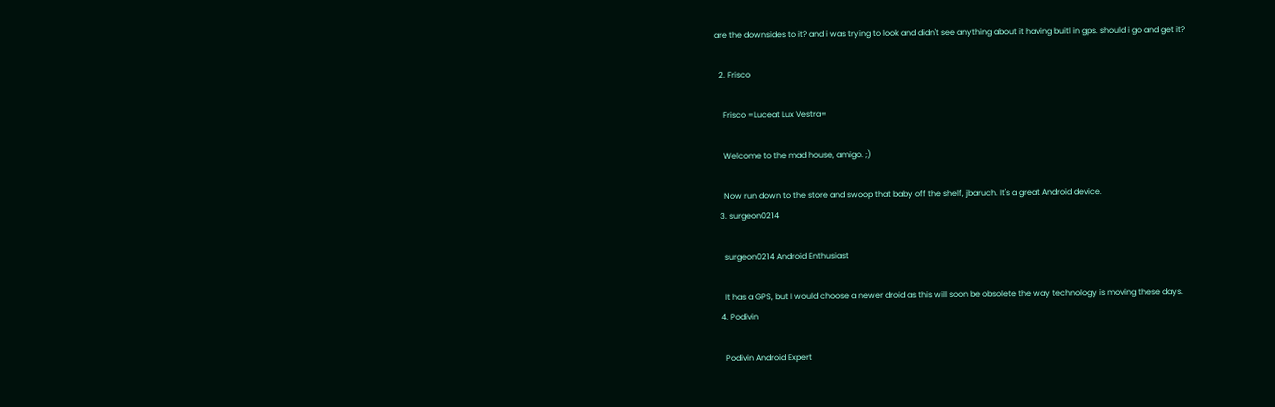are the downsides to it? and i was trying to look and didn't see anything about it having buitl in gps. should i go and get it?

  2. Frisco

    Frisco =Luceat Lux Vestra=

    Welcome to the mad house, amigo. ;)

    Now run down to the store and swoop that baby off the shelf, jbaruch. It's a great Android device.
  3. surgeon0214

    surgeon0214 Android Enthusiast

    It has a GPS, but I would choose a newer droid as this will soon be obsolete the way technology is moving these days.
  4. Podivin

    Podivin Android Expert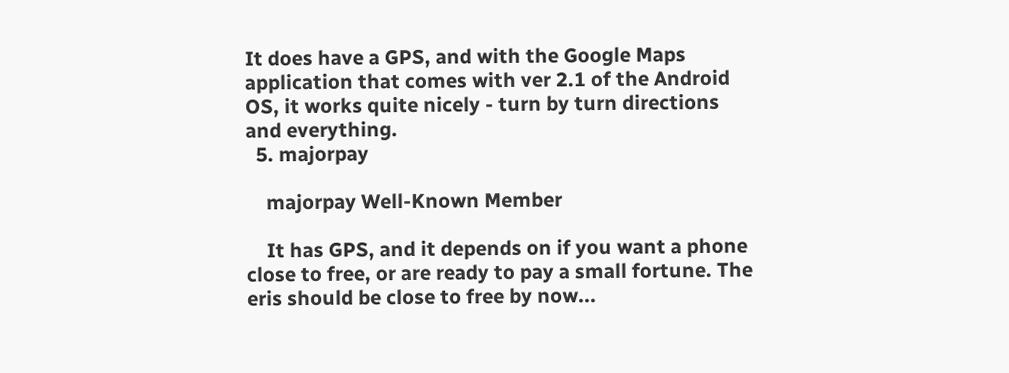It does have a GPS, and with the Google Maps application that comes with ver 2.1 of the Android OS, it works quite nicely - turn by turn directions and everything.
  5. majorpay

    majorpay Well-Known Member

    It has GPS, and it depends on if you want a phone close to free, or are ready to pay a small fortune. The eris should be close to free by now...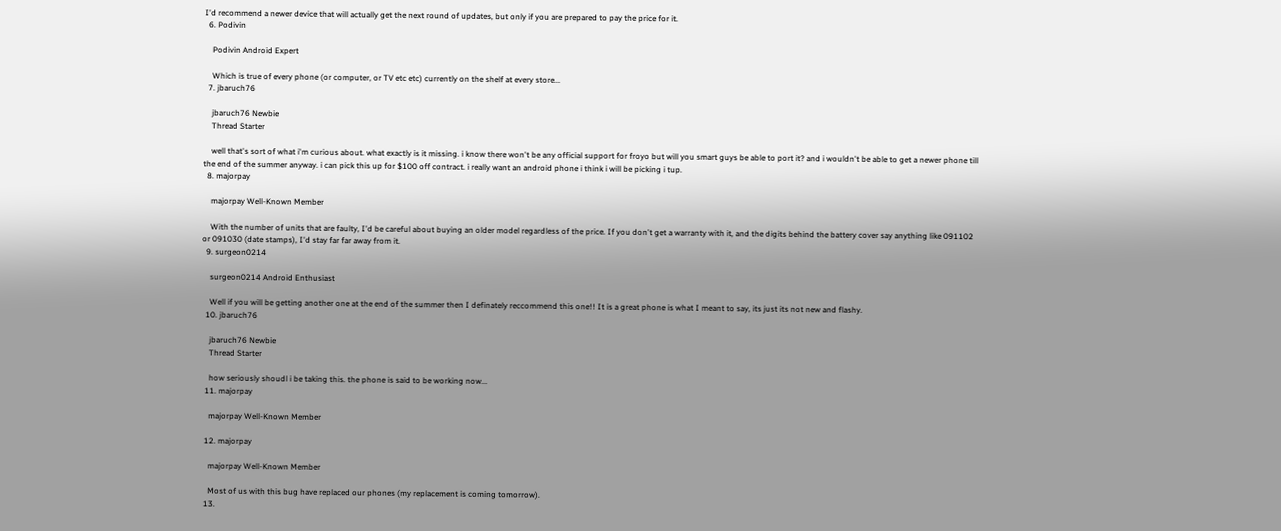I'd recommend a newer device that will actually get the next round of updates, but only if you are prepared to pay the price for it.
  6. Podivin

    Podivin Android Expert

    Which is true of every phone (or computer, or TV etc etc) currently on the shelf at every store...
  7. jbaruch76

    jbaruch76 Newbie
    Thread Starter

    well that's sort of what i'm curious about. what exactly is it missing. i know there won't be any official support for froyo but will you smart guys be able to port it? and i wouldn't be able to get a newer phone till the end of the summer anyway. i can pick this up for $100 off contract. i really want an android phone i think i will be picking i tup.
  8. majorpay

    majorpay Well-Known Member

    With the number of units that are faulty, I'd be careful about buying an older model regardless of the price. If you don't get a warranty with it, and the digits behind the battery cover say anything like 091102 or 091030 (date stamps), I'd stay far far away from it.
  9. surgeon0214

    surgeon0214 Android Enthusiast

    Well if you will be getting another one at the end of the summer then I definately reccommend this one!! It is a great phone is what I meant to say, its just its not new and flashy.
  10. jbaruch76

    jbaruch76 Newbie
    Thread Starter

    how seriously shoudl i be taking this. the phone is said to be working now...
  11. majorpay

    majorpay Well-Known Member

  12. majorpay

    majorpay Well-Known Member

    Most of us with this bug have replaced our phones (my replacement is coming tomorrow).
  13.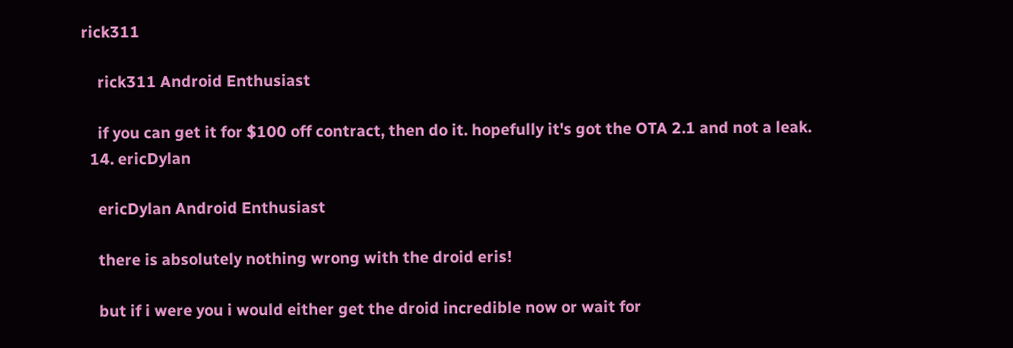rick311

    rick311 Android Enthusiast

    if you can get it for $100 off contract, then do it. hopefully it's got the OTA 2.1 and not a leak.
  14. ericDylan

    ericDylan Android Enthusiast

    there is absolutely nothing wrong with the droid eris!

    but if i were you i would either get the droid incredible now or wait for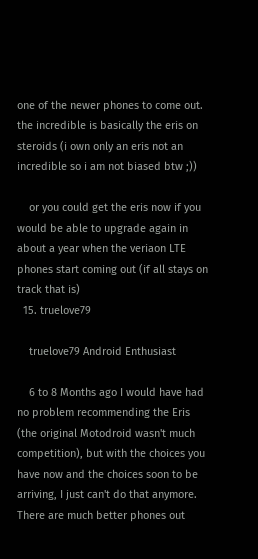one of the newer phones to come out. the incredible is basically the eris on steroids (i own only an eris not an incredible so i am not biased btw ;))

    or you could get the eris now if you would be able to upgrade again in about a year when the veriaon LTE phones start coming out (if all stays on track that is)
  15. truelove79

    truelove79 Android Enthusiast

    6 to 8 Months ago I would have had no problem recommending the Eris (the original Motodroid wasn't much competition), but with the choices you have now and the choices soon to be arriving, I just can't do that anymore. There are much better phones out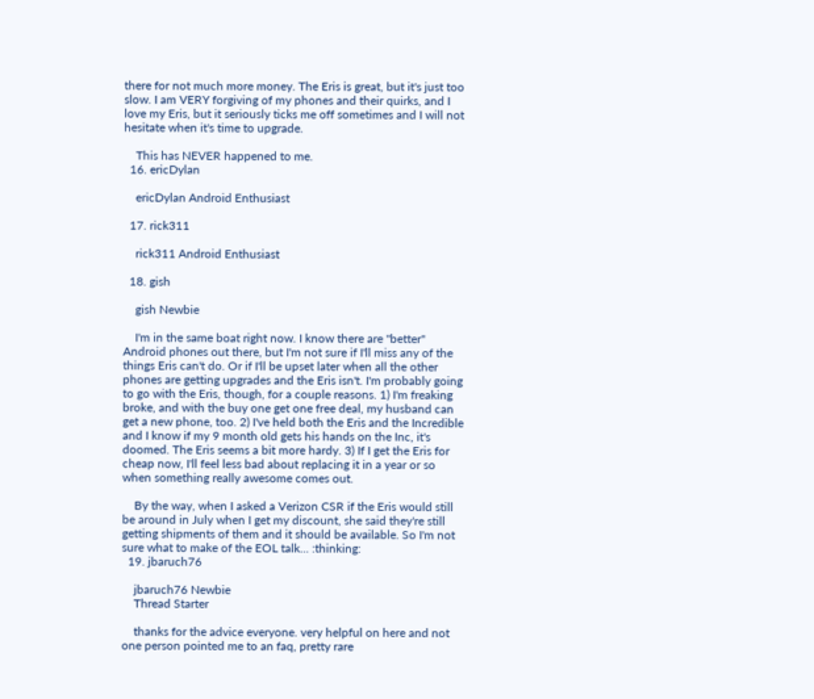there for not much more money. The Eris is great, but it's just too slow. I am VERY forgiving of my phones and their quirks, and I love my Eris, but it seriously ticks me off sometimes and I will not hesitate when it's time to upgrade.

    This has NEVER happened to me.
  16. ericDylan

    ericDylan Android Enthusiast

  17. rick311

    rick311 Android Enthusiast

  18. gish

    gish Newbie

    I'm in the same boat right now. I know there are "better" Android phones out there, but I'm not sure if I'll miss any of the things Eris can't do. Or if I'll be upset later when all the other phones are getting upgrades and the Eris isn't. I'm probably going to go with the Eris, though, for a couple reasons. 1) I'm freaking broke, and with the buy one get one free deal, my husband can get a new phone, too. 2) I've held both the Eris and the Incredible and I know if my 9 month old gets his hands on the Inc, it's doomed. The Eris seems a bit more hardy. 3) If I get the Eris for cheap now, I'll feel less bad about replacing it in a year or so when something really awesome comes out.

    By the way, when I asked a Verizon CSR if the Eris would still be around in July when I get my discount, she said they're still getting shipments of them and it should be available. So I'm not sure what to make of the EOL talk... :thinking:
  19. jbaruch76

    jbaruch76 Newbie
    Thread Starter

    thanks for the advice everyone. very helpful on here and not one person pointed me to an faq, pretty rare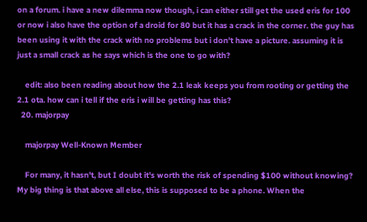on a forum. i have a new dilemma now though, i can either still get the used eris for 100 or now i also have the option of a droid for 80 but it has a crack in the corner. the guy has been using it with the crack with no problems but i don't have a picture. assuming it is just a small crack as he says which is the one to go with?

    edit: also been reading about how the 2.1 leak keeps you from rooting or getting the 2.1 ota. how can i tell if the eris i will be getting has this?
  20. majorpay

    majorpay Well-Known Member

    For many, it hasn't, but I doubt it's worth the risk of spending $100 without knowing? My big thing is that above all else, this is supposed to be a phone. When the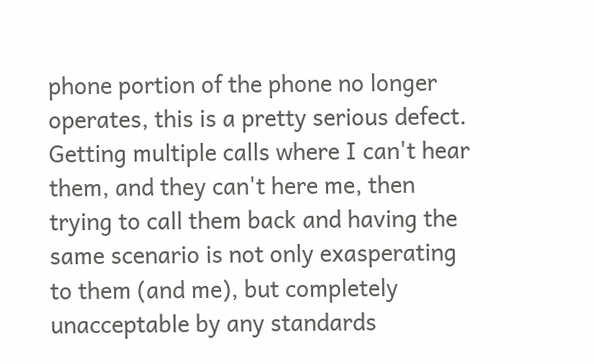phone portion of the phone no longer operates, this is a pretty serious defect. Getting multiple calls where I can't hear them, and they can't here me, then trying to call them back and having the same scenario is not only exasperating to them (and me), but completely unacceptable by any standards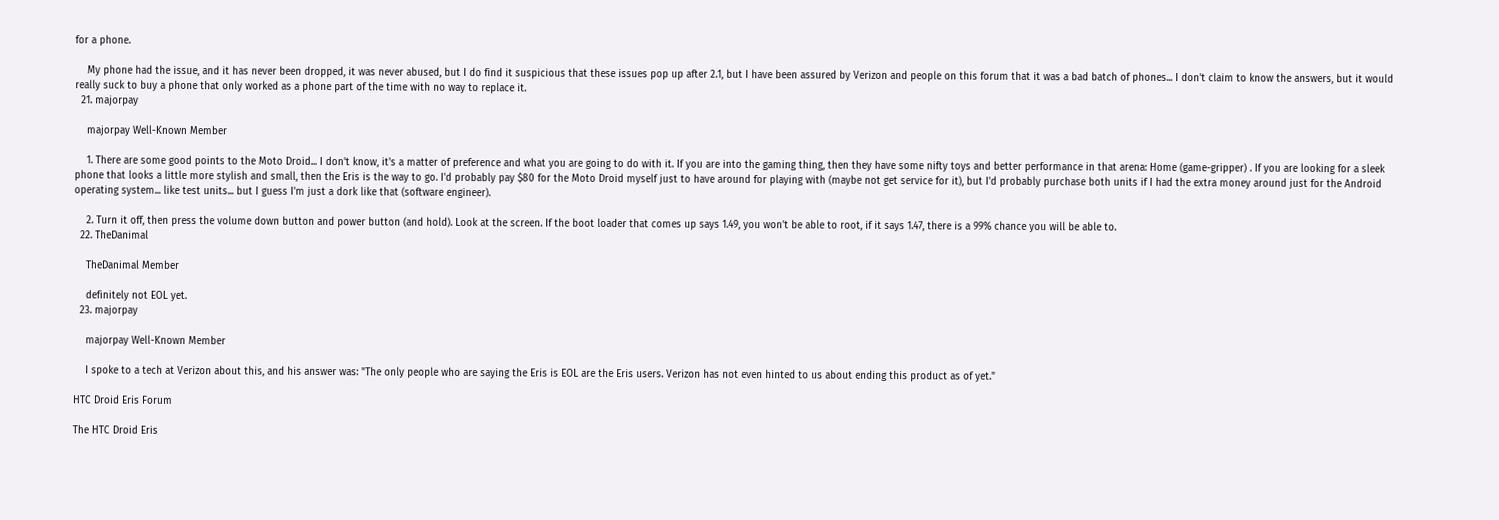for a phone.

    My phone had the issue, and it has never been dropped, it was never abused, but I do find it suspicious that these issues pop up after 2.1, but I have been assured by Verizon and people on this forum that it was a bad batch of phones... I don't claim to know the answers, but it would really suck to buy a phone that only worked as a phone part of the time with no way to replace it.
  21. majorpay

    majorpay Well-Known Member

    1. There are some good points to the Moto Droid... I don't know, it's a matter of preference and what you are going to do with it. If you are into the gaming thing, then they have some nifty toys and better performance in that arena: Home (game-gripper) . If you are looking for a sleek phone that looks a little more stylish and small, then the Eris is the way to go. I'd probably pay $80 for the Moto Droid myself just to have around for playing with (maybe not get service for it), but I'd probably purchase both units if I had the extra money around just for the Android operating system... like test units... but I guess I'm just a dork like that (software engineer).

    2. Turn it off, then press the volume down button and power button (and hold). Look at the screen. If the boot loader that comes up says 1.49, you won't be able to root, if it says 1.47, there is a 99% chance you will be able to.
  22. TheDanimal

    TheDanimal Member

    definitely not EOL yet.
  23. majorpay

    majorpay Well-Known Member

    I spoke to a tech at Verizon about this, and his answer was: "The only people who are saying the Eris is EOL are the Eris users. Verizon has not even hinted to us about ending this product as of yet."

HTC Droid Eris Forum

The HTC Droid Eris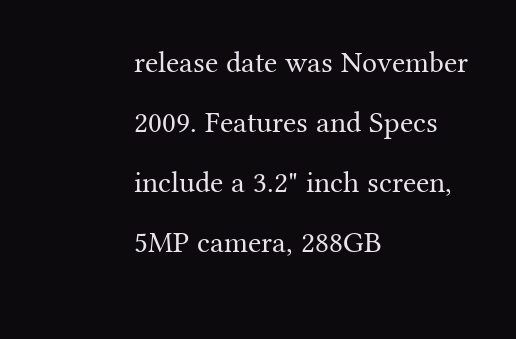release date was November 2009. Features and Specs include a 3.2" inch screen, 5MP camera, 288GB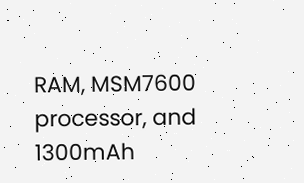RAM, MSM7600 processor, and 1300mAh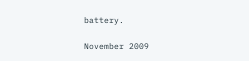battery.

November 2009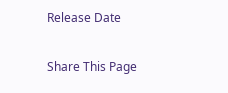Release Date

Share This Page